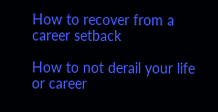How to recover from a career setback

How to not derail your life or career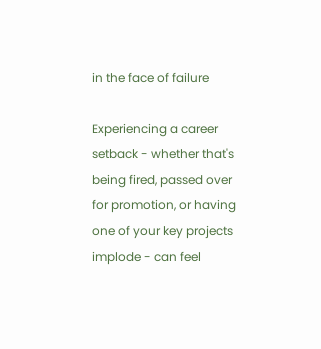in the face of failure

Experiencing a career setback - whether that's being fired, passed over for promotion, or having one of your key projects implode - can feel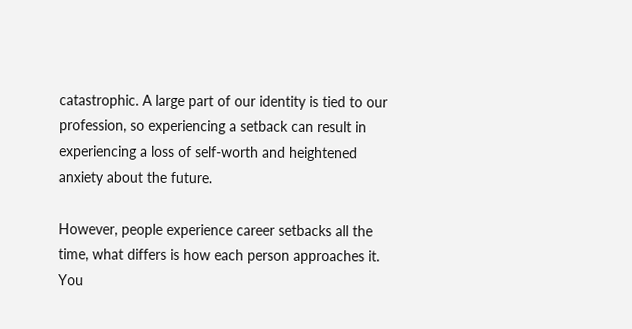catastrophic. A large part of our identity is tied to our profession, so experiencing a setback can result in experiencing a loss of self-worth and heightened anxiety about the future.

However, people experience career setbacks all the time, what differs is how each person approaches it. You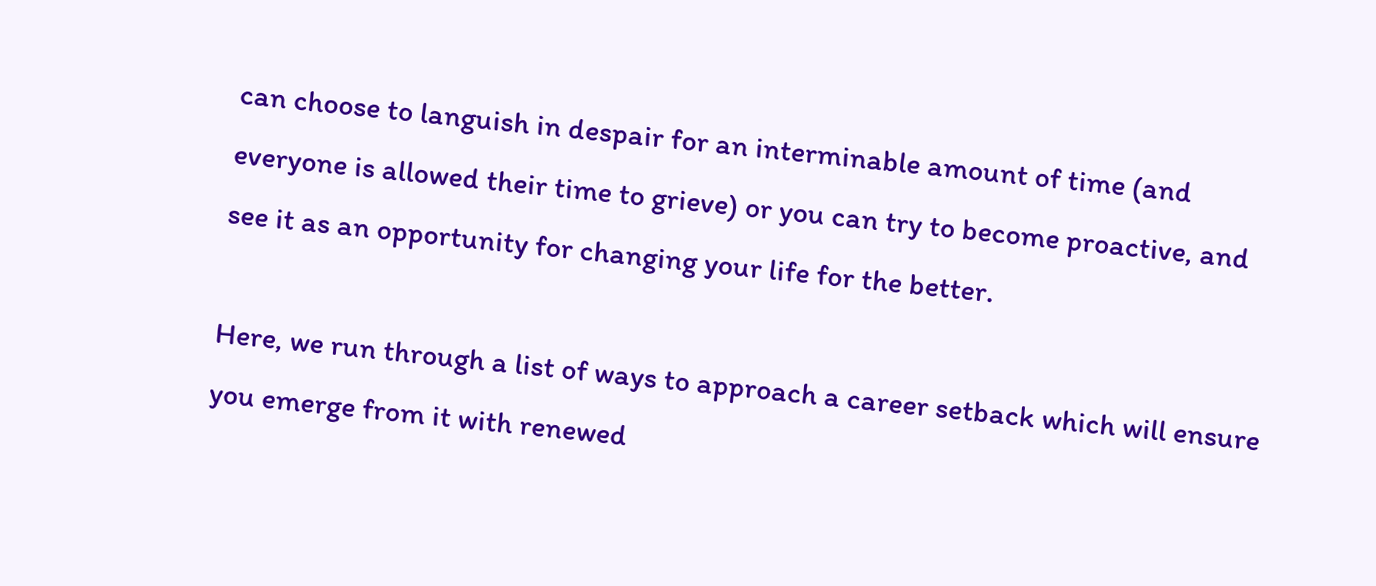can choose to languish in despair for an interminable amount of time (and everyone is allowed their time to grieve) or you can try to become proactive, and see it as an opportunity for changing your life for the better.

Here, we run through a list of ways to approach a career setback which will ensure you emerge from it with renewed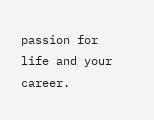passion for life and your career.